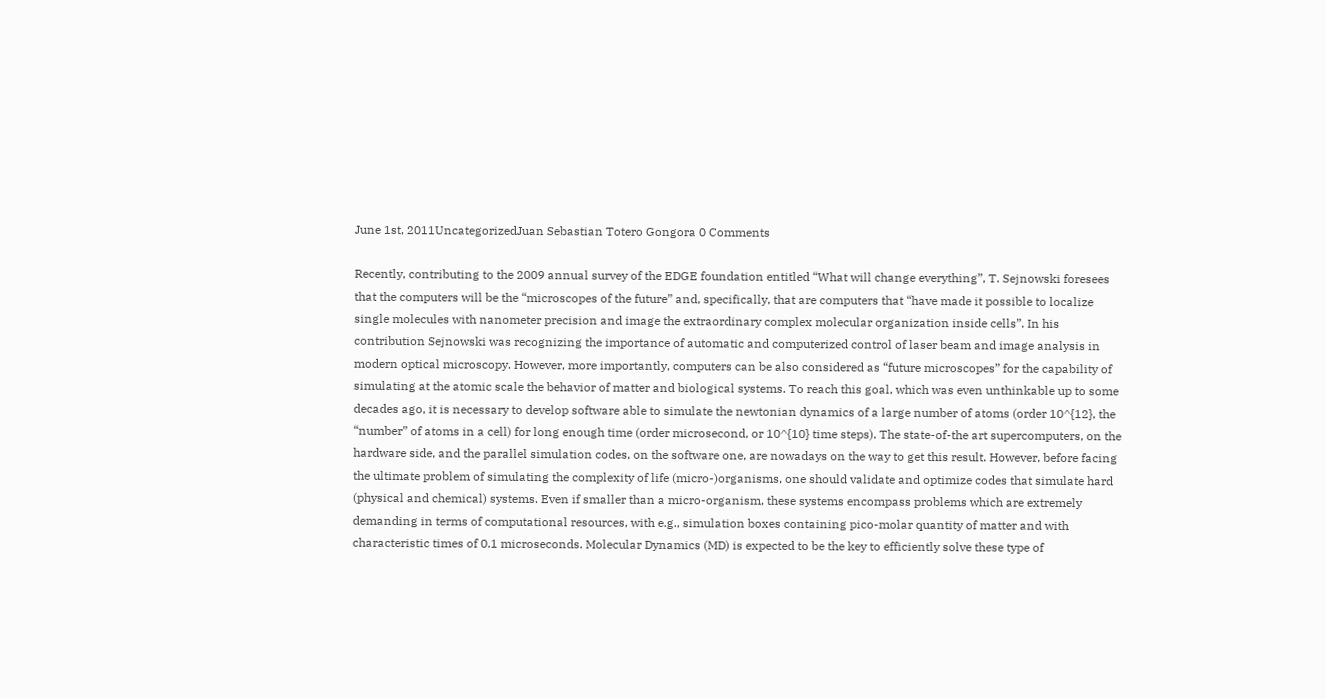June 1st, 2011UncategorizedJuan Sebastian Totero Gongora 0 Comments

Recently, contributing to the 2009 annual survey of the EDGE foundation entitled “What will change everything”, T. Sejnowski foresees that the computers will be the “microscopes of the future” and, specifically, that are computers that “have made it possible to localize single molecules with nanometer precision and image the extraordinary complex molecular organization inside cells”. In his contribution Sejnowski was recognizing the importance of automatic and computerized control of laser beam and image analysis in modern optical microscopy. However, more importantly, computers can be also considered as “future microscopes” for the capability of simulating at the atomic scale the behavior of matter and biological systems. To reach this goal, which was even unthinkable up to some decades ago, it is necessary to develop software able to simulate the newtonian dynamics of a large number of atoms (order 10^{12}, the “number” of atoms in a cell) for long enough time (order microsecond, or 10^{10} time steps). The state-of-the art supercomputers, on the hardware side, and the parallel simulation codes, on the software one, are nowadays on the way to get this result. However, before facing the ultimate problem of simulating the complexity of life (micro-)organisms, one should validate and optimize codes that simulate hard (physical and chemical) systems. Even if smaller than a micro-organism, these systems encompass problems which are extremely demanding in terms of computational resources, with e.g., simulation boxes containing pico-molar quantity of matter and with characteristic times of 0.1 microseconds. Molecular Dynamics (MD) is expected to be the key to efficiently solve these type of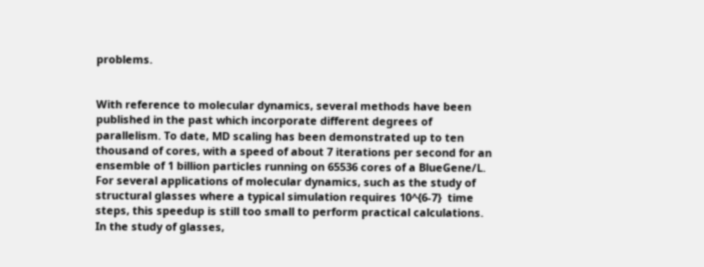problems.


With reference to molecular dynamics, several methods have been published in the past which incorporate different degrees of parallelism. To date, MD scaling has been demonstrated up to ten thousand of cores, with a speed of about 7 iterations per second for an ensemble of 1 billion particles running on 65536 cores of a BlueGene/L. For several applications of molecular dynamics, such as the study of structural glasses where a typical simulation requires 10^{6-7}  time steps, this speedup is still too small to perform practical calculations. In the study of glasses,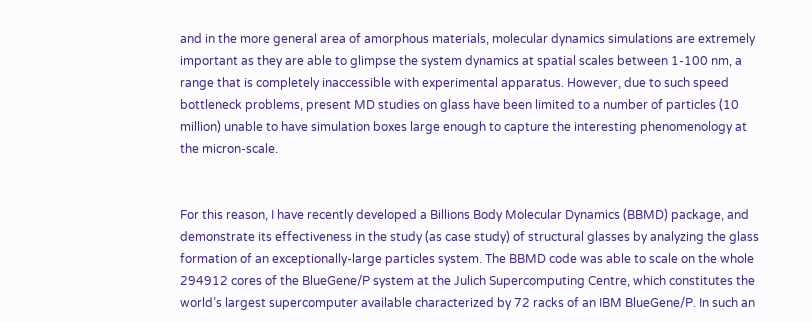and in the more general area of amorphous materials, molecular dynamics simulations are extremely important as they are able to glimpse the system dynamics at spatial scales between 1-100 nm, a range that is completely inaccessible with experimental apparatus. However, due to such speed bottleneck problems, present MD studies on glass have been limited to a number of particles (10 million) unable to have simulation boxes large enough to capture the interesting phenomenology at the micron-scale.


For this reason, I have recently developed a Billions Body Molecular Dynamics (BBMD) package, and demonstrate its effectiveness in the study (as case study) of structural glasses by analyzing the glass formation of an exceptionally-large particles system. The BBMD code was able to scale on the whole  294912 cores of the BlueGene/P system at the Julich Supercomputing Centre, which constitutes the world’s largest supercomputer available characterized by 72 racks of an IBM BlueGene/P. In such an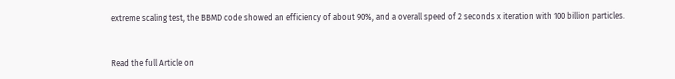extreme scaling test, the BBMD code showed an efficiency of about 90%, and a overall speed of 2 seconds x iteration with 100 billion particles.


Read the full Article on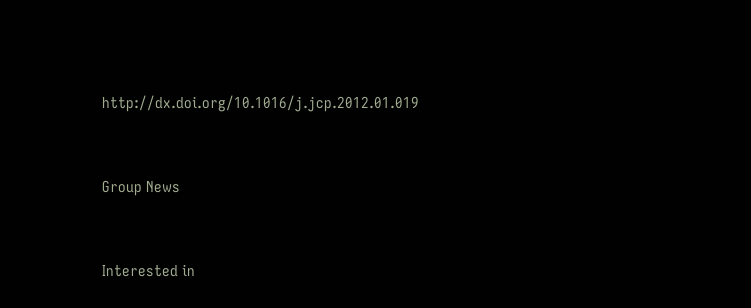http://dx.doi.org/10.1016/j.jcp.2012.01.019


Group News


Interested in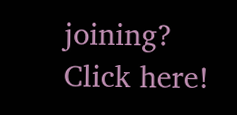joining?
Click here!